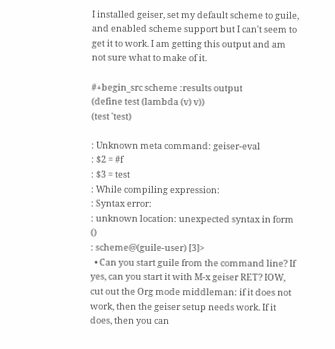I installed geiser, set my default scheme to guile, and enabled scheme support but I can't seem to get it to work. I am getting this output and am not sure what to make of it.

#+begin_src scheme :results output
(define test (lambda (v) v))
(test 'test)

: Unknown meta command: geiser-eval
: $2 = #f
: $3 = test
: While compiling expression:
: Syntax error:
: unknown location: unexpected syntax in form ()
: scheme@(guile-user) [3]>
  • Can you start guile from the command line? If yes, can you start it with M-x geiser RET? IOW, cut out the Org mode middleman: if it does not work, then the geiser setup needs work. If it does, then you can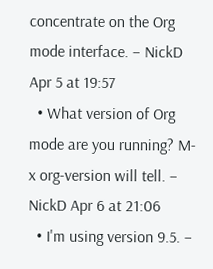concentrate on the Org mode interface. – NickD Apr 5 at 19:57
  • What version of Org mode are you running? M-x org-version will tell. – NickD Apr 6 at 21:06
  • I'm using version 9.5. –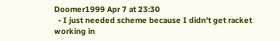Doomer1999 Apr 7 at 23:30
  • I just needed scheme because I didn't get racket working in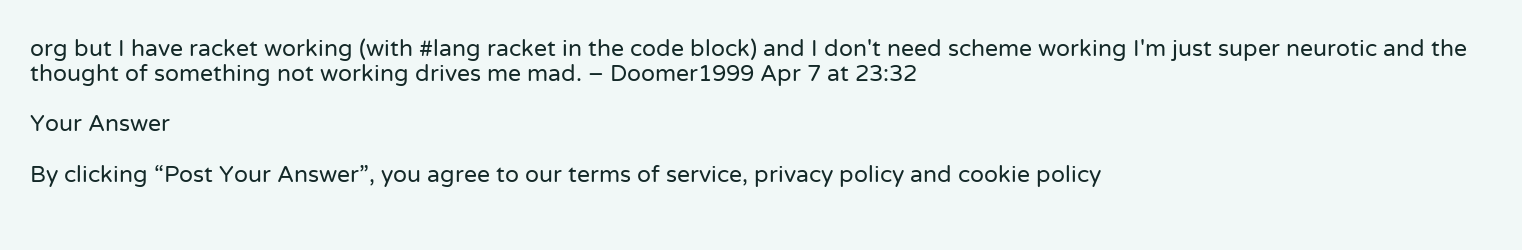org but I have racket working (with #lang racket in the code block) and I don't need scheme working I'm just super neurotic and the thought of something not working drives me mad. – Doomer1999 Apr 7 at 23:32

Your Answer

By clicking “Post Your Answer”, you agree to our terms of service, privacy policy and cookie policy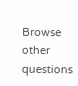Browse other questions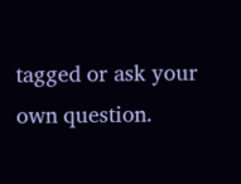tagged or ask your own question.